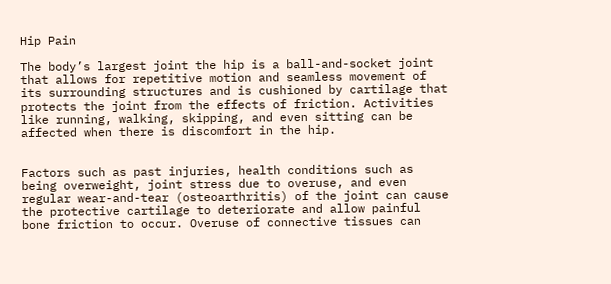Hip Pain

The body’s largest joint the hip is a ball-and-socket joint that allows for repetitive motion and seamless movement of its surrounding structures and is cushioned by cartilage that protects the joint from the effects of friction. Activities like running, walking, skipping, and even sitting can be affected when there is discomfort in the hip.


Factors such as past injuries, health conditions such as being overweight, joint stress due to overuse, and even regular wear-and-tear (osteoarthritis) of the joint can cause the protective cartilage to deteriorate and allow painful bone friction to occur. Overuse of connective tissues can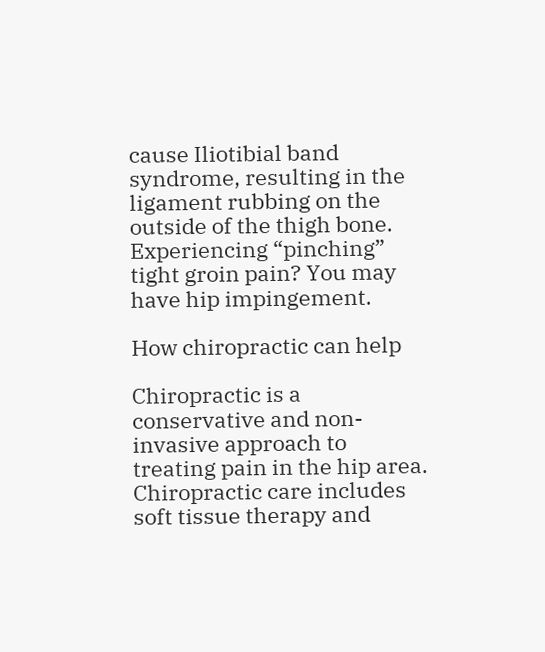cause Iliotibial band syndrome, resulting in the ligament rubbing on the outside of the thigh bone. Experiencing “pinching” tight groin pain? You may have hip impingement.

How chiropractic can help

Chiropractic is a conservative and non-invasive approach to treating pain in the hip area. Chiropractic care includes soft tissue therapy and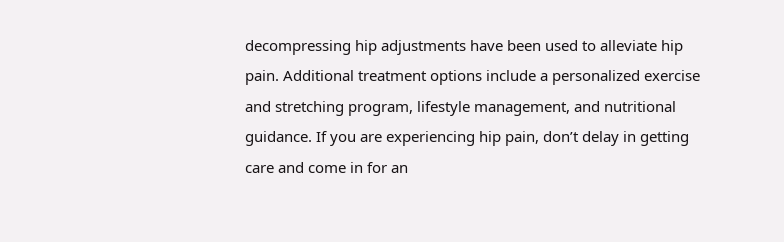decompressing hip adjustments have been used to alleviate hip pain. Additional treatment options include a personalized exercise and stretching program, lifestyle management, and nutritional guidance. If you are experiencing hip pain, don’t delay in getting care and come in for an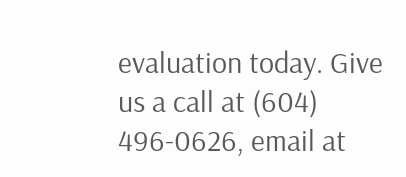evaluation today. Give us a call at (604) 496-0626, email at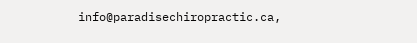info@paradisechiropractic.ca,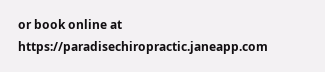or book online at https://paradisechiropractic.janeapp.com